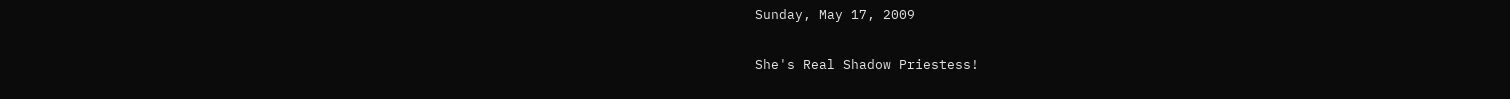Sunday, May 17, 2009

She's Real Shadow Priestess!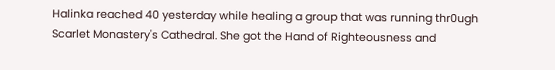Halinka reached 40 yesterday while healing a group that was running thr0ugh Scarlet Monastery's Cathedral. She got the Hand of Righteousness and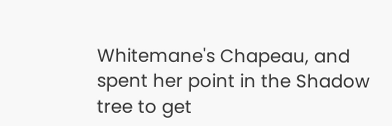Whitemane's Chapeau, and spent her point in the Shadow tree to get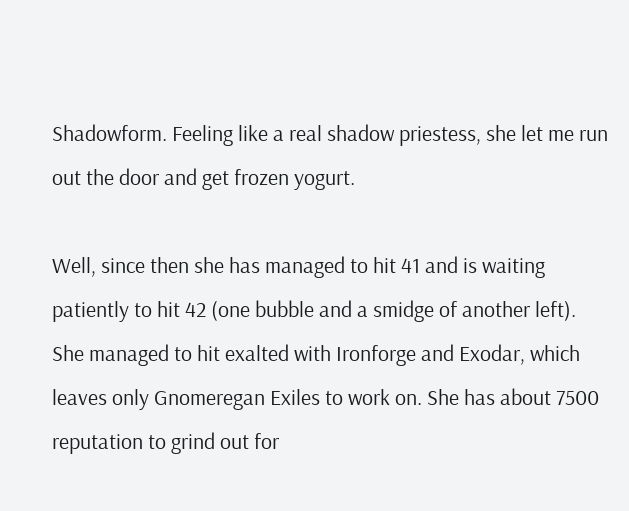Shadowform. Feeling like a real shadow priestess, she let me run out the door and get frozen yogurt.

Well, since then she has managed to hit 41 and is waiting patiently to hit 42 (one bubble and a smidge of another left). She managed to hit exalted with Ironforge and Exodar, which leaves only Gnomeregan Exiles to work on. She has about 7500 reputation to grind out for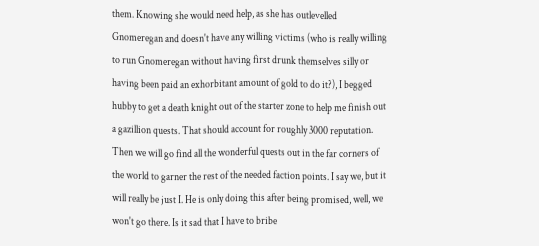them. Knowing she would need help, as she has outlevelled Gnomeregan and doesn't have any willing victims (who is really willing to run Gnomeregan without having first drunk themselves silly or having been paid an exhorbitant amount of gold to do it?), I begged hubby to get a death knight out of the starter zone to help me finish out a gazillion quests. That should account for roughly 3000 reputation. Then we will go find all the wonderful quests out in the far corners of the world to garner the rest of the needed faction points. I say we, but it will really be just I. He is only doing this after being promised, well, we won't go there. Is it sad that I have to bribe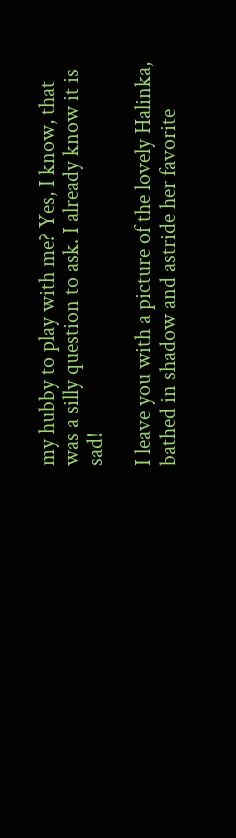my hubby to play with me? Yes, I know, that was a silly question to ask. I already know it is sad!

I leave you with a picture of the lovely Halinka, bathed in shadow and astride her favorite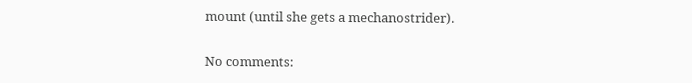mount (until she gets a mechanostrider).

No comments: